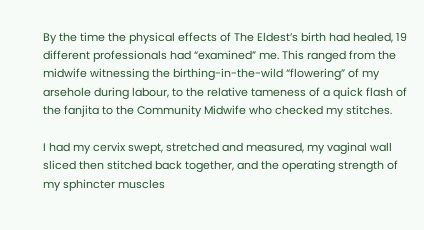By the time the physical effects of The Eldest’s birth had healed, 19 different professionals had “examined” me. This ranged from the midwife witnessing the birthing-in-the-wild “flowering” of my arsehole during labour, to the relative tameness of a quick flash of the fanjita to the Community Midwife who checked my stitches.

I had my cervix swept, stretched and measured, my vaginal wall sliced then stitched back together, and the operating strength of my sphincter muscles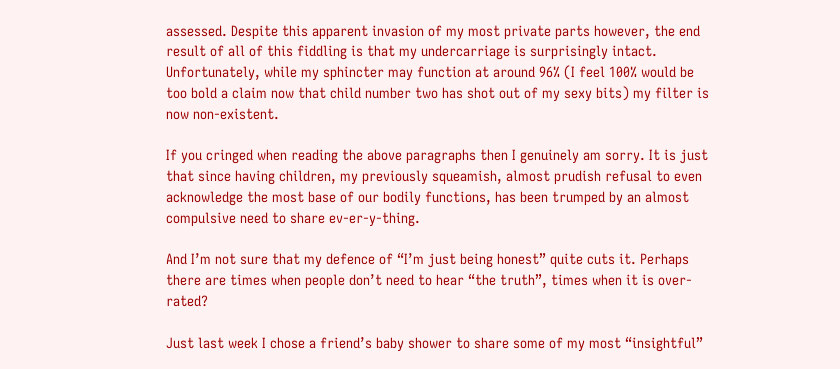assessed. Despite this apparent invasion of my most private parts however, the end result of all of this fiddling is that my undercarriage is surprisingly intact. Unfortunately, while my sphincter may function at around 96% (I feel 100% would be too bold a claim now that child number two has shot out of my sexy bits) my filter is now non-existent.

If you cringed when reading the above paragraphs then I genuinely am sorry. It is just that since having children, my previously squeamish, almost prudish refusal to even acknowledge the most base of our bodily functions, has been trumped by an almost compulsive need to share ev-er-y-thing.

And I’m not sure that my defence of “I’m just being honest” quite cuts it. Perhaps there are times when people don’t need to hear “the truth”, times when it is over-rated?

Just last week I chose a friend’s baby shower to share some of my most “insightful”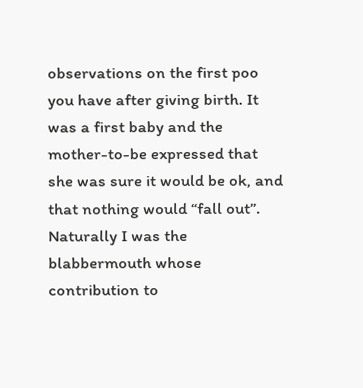observations on the first poo you have after giving birth. It was a first baby and the mother-to-be expressed that she was sure it would be ok, and that nothing would “fall out”. Naturally I was the blabbermouth whose contribution to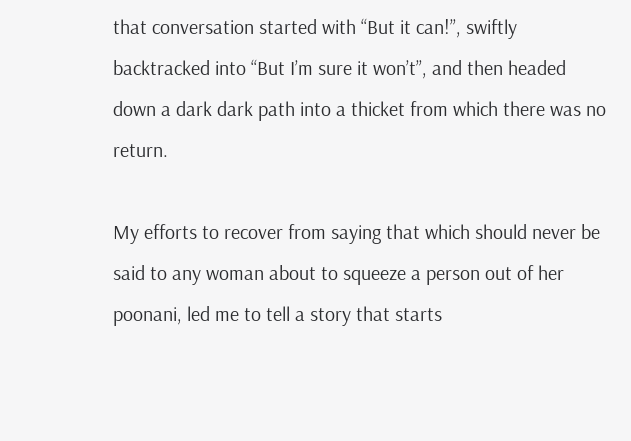that conversation started with “But it can!”, swiftly backtracked into “But I’m sure it won’t”, and then headed down a dark dark path into a thicket from which there was no return.

My efforts to recover from saying that which should never be said to any woman about to squeeze a person out of her poonani, led me to tell a story that starts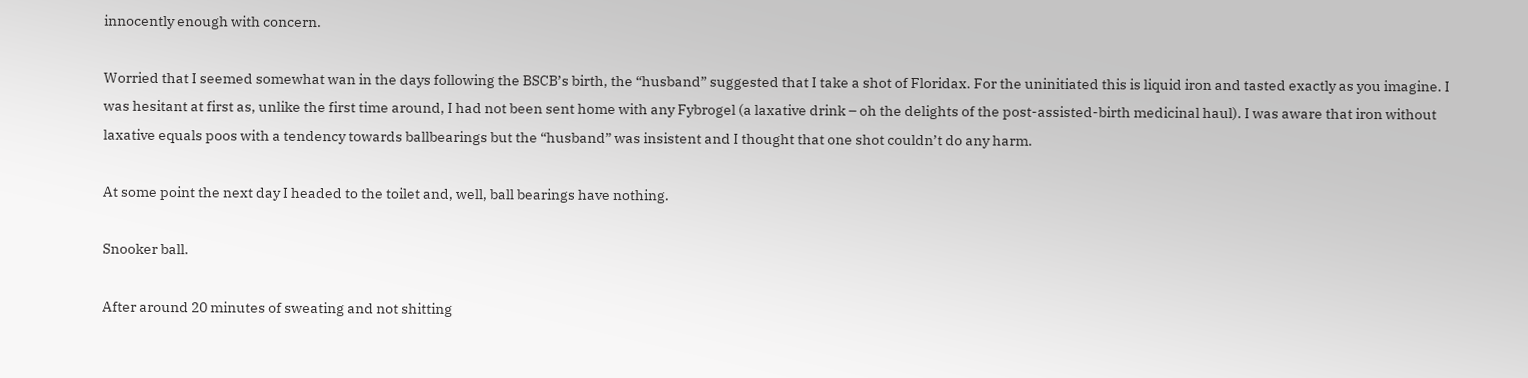innocently enough with concern.

Worried that I seemed somewhat wan in the days following the BSCB’s birth, the “husband” suggested that I take a shot of Floridax. For the uninitiated this is liquid iron and tasted exactly as you imagine. I was hesitant at first as, unlike the first time around, I had not been sent home with any Fybrogel (a laxative drink – oh the delights of the post-assisted-birth medicinal haul). I was aware that iron without laxative equals poos with a tendency towards ballbearings but the “husband” was insistent and I thought that one shot couldn’t do any harm.

At some point the next day I headed to the toilet and, well, ball bearings have nothing.

Snooker ball.

After around 20 minutes of sweating and not shitting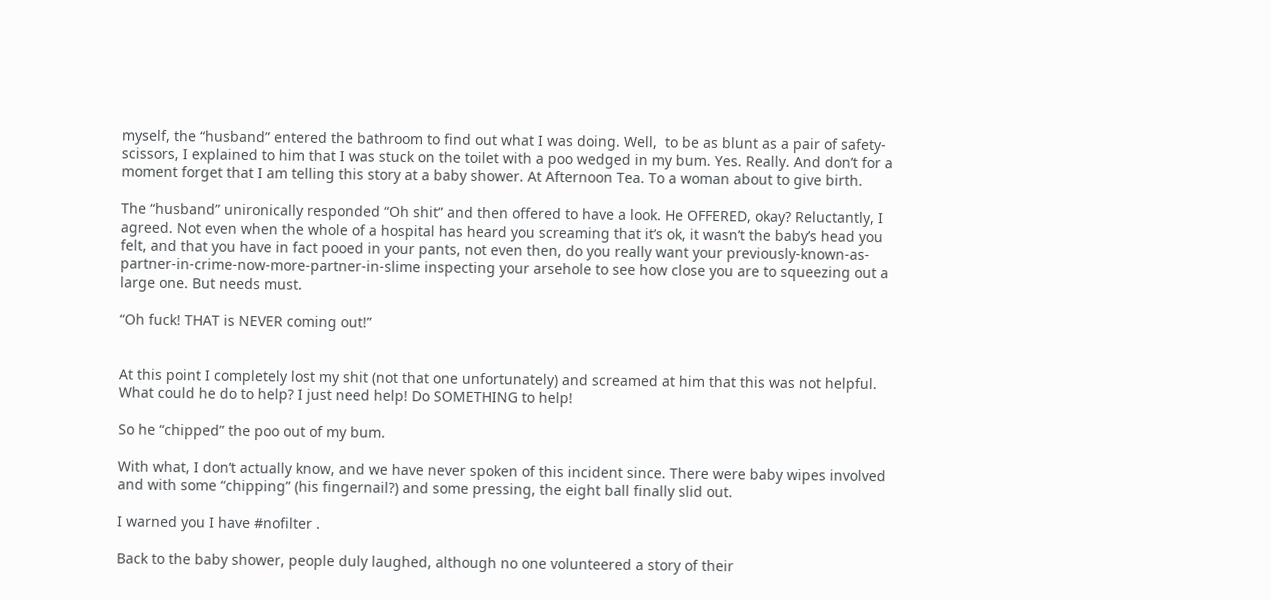myself, the “husband” entered the bathroom to find out what I was doing. Well,  to be as blunt as a pair of safety-scissors, I explained to him that I was stuck on the toilet with a poo wedged in my bum. Yes. Really. And don’t for a moment forget that I am telling this story at a baby shower. At Afternoon Tea. To a woman about to give birth.

The “husband” unironically responded “Oh shit” and then offered to have a look. He OFFERED, okay? Reluctantly, I agreed. Not even when the whole of a hospital has heard you screaming that it’s ok, it wasn’t the baby’s head you felt, and that you have in fact pooed in your pants, not even then, do you really want your previously-known-as-partner-in-crime-now-more-partner-in-slime inspecting your arsehole to see how close you are to squeezing out a large one. But needs must.

“Oh fuck! THAT is NEVER coming out!”


At this point I completely lost my shit (not that one unfortunately) and screamed at him that this was not helpful. What could he do to help? I just need help! Do SOMETHING to help!

So he “chipped” the poo out of my bum.

With what, I don’t actually know, and we have never spoken of this incident since. There were baby wipes involved and with some “chipping” (his fingernail?) and some pressing, the eight ball finally slid out.

I warned you I have #nofilter .

Back to the baby shower, people duly laughed, although no one volunteered a story of their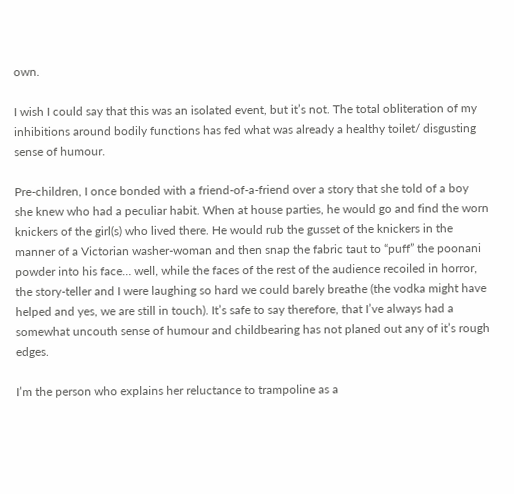own.

I wish I could say that this was an isolated event, but it’s not. The total obliteration of my inhibitions around bodily functions has fed what was already a healthy toilet/ disgusting sense of humour.

Pre-children, I once bonded with a friend-of-a-friend over a story that she told of a boy she knew who had a peculiar habit. When at house parties, he would go and find the worn knickers of the girl(s) who lived there. He would rub the gusset of the knickers in the manner of a Victorian washer-woman and then snap the fabric taut to “puff” the poonani powder into his face… well, while the faces of the rest of the audience recoiled in horror, the story-teller and I were laughing so hard we could barely breathe (the vodka might have helped and yes, we are still in touch). It’s safe to say therefore, that I’ve always had a somewhat uncouth sense of humour and childbearing has not planed out any of it’s rough edges.

I’m the person who explains her reluctance to trampoline as a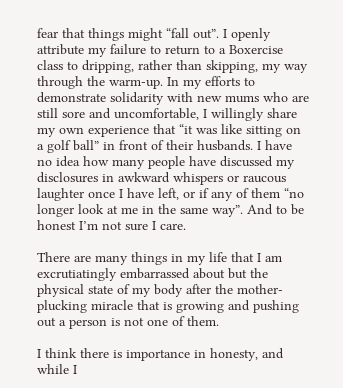fear that things might “fall out”. I openly attribute my failure to return to a Boxercise class to dripping, rather than skipping, my way through the warm-up. In my efforts to demonstrate solidarity with new mums who are still sore and uncomfortable, I willingly share my own experience that “it was like sitting on a golf ball” in front of their husbands. I have no idea how many people have discussed my disclosures in awkward whispers or raucous laughter once I have left, or if any of them “no longer look at me in the same way”. And to be honest I’m not sure I care.

There are many things in my life that I am excrutiatingly embarrassed about but the physical state of my body after the mother-plucking miracle that is growing and pushing out a person is not one of them.

I think there is importance in honesty, and while I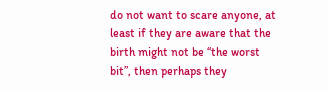do not want to scare anyone, at least if they are aware that the birth might not be “the worst bit”, then perhaps they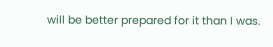will be better prepared for it than I was.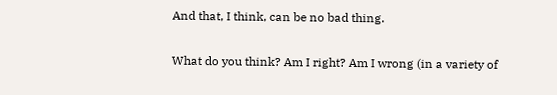And that, I think, can be no bad thing.

What do you think? Am I right? Am I wrong (in a variety of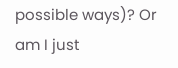possible ways)? Or am I just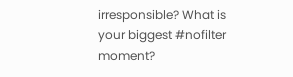irresponsible? What is your biggest #nofilter moment?